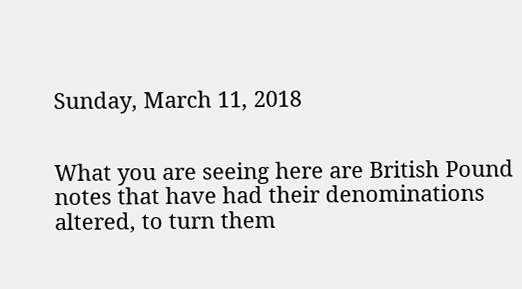Sunday, March 11, 2018


What you are seeing here are British Pound notes that have had their denominations altered, to turn them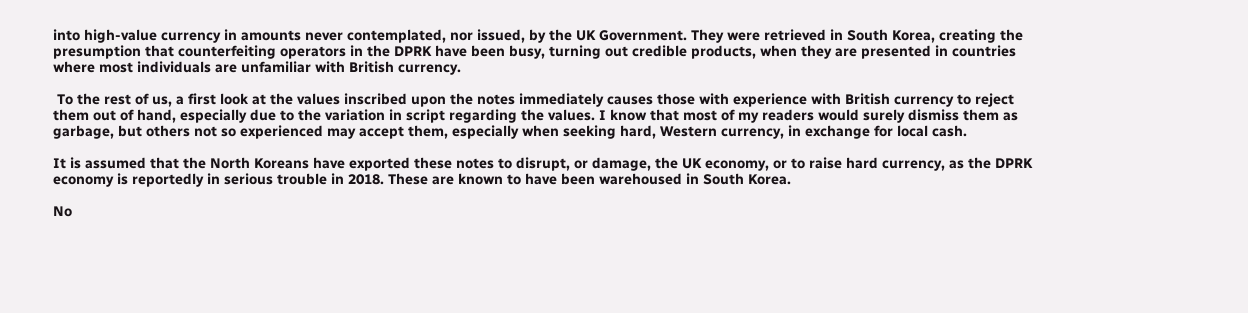into high-value currency in amounts never contemplated, nor issued, by the UK Government. They were retrieved in South Korea, creating the presumption that counterfeiting operators in the DPRK have been busy, turning out credible products, when they are presented in countries where most individuals are unfamiliar with British currency.

 To the rest of us, a first look at the values inscribed upon the notes immediately causes those with experience with British currency to reject them out of hand, especially due to the variation in script regarding the values. I know that most of my readers would surely dismiss them as garbage, but others not so experienced may accept them, especially when seeking hard, Western currency, in exchange for local cash.

It is assumed that the North Koreans have exported these notes to disrupt, or damage, the UK economy, or to raise hard currency, as the DPRK economy is reportedly in serious trouble in 2018. These are known to have been warehoused in South Korea.

No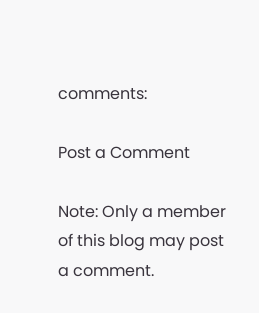comments:

Post a Comment

Note: Only a member of this blog may post a comment.